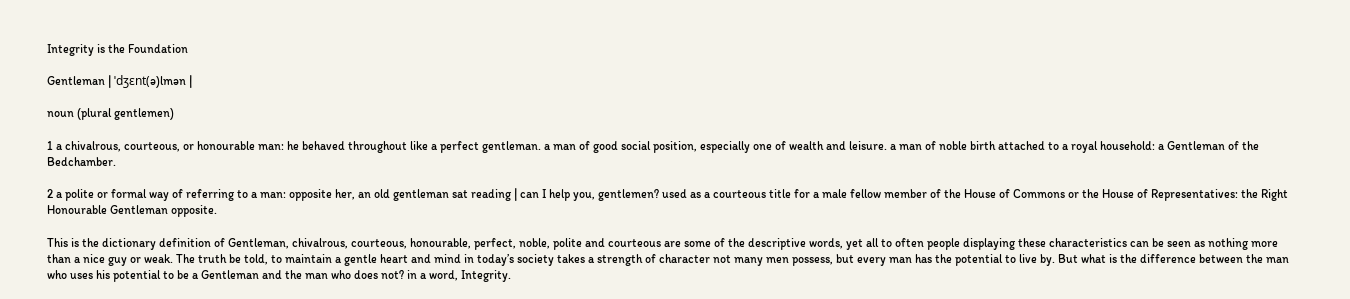Integrity is the Foundation

Gentleman | ˈdʒɛnt(ə)lmən |

noun (plural gentlemen)

1 a chivalrous, courteous, or honourable man: he behaved throughout like a perfect gentleman. a man of good social position, especially one of wealth and leisure. a man of noble birth attached to a royal household: a Gentleman of the Bedchamber.

2 a polite or formal way of referring to a man: opposite her, an old gentleman sat reading | can I help you, gentlemen? used as a courteous title for a male fellow member of the House of Commons or the House of Representatives: the Right Honourable Gentleman opposite.

This is the dictionary definition of Gentleman, chivalrous, courteous, honourable, perfect, noble, polite and courteous are some of the descriptive words, yet all to often people displaying these characteristics can be seen as nothing more than a nice guy or weak. The truth be told, to maintain a gentle heart and mind in today’s society takes a strength of character not many men possess, but every man has the potential to live by. But what is the difference between the man who uses his potential to be a Gentleman and the man who does not? in a word, Integrity.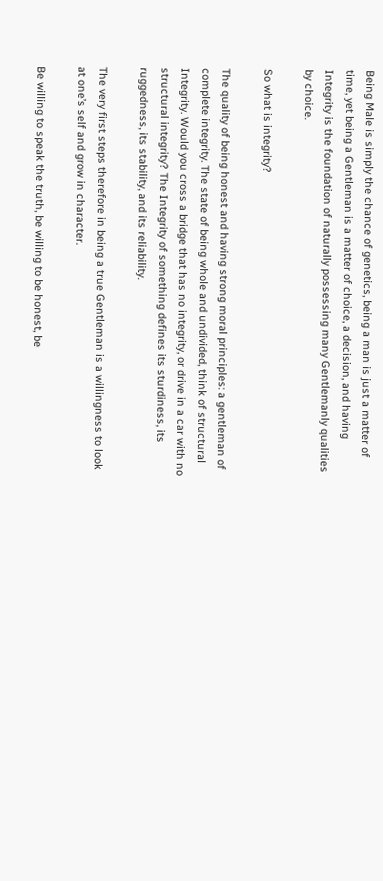Being Male is simply the chance of genetics, being a man is just a matter of time, yet being a Gentleman is a matter of choice, a decision, and having Integrity is the foundation of naturally possessing many Gentlemanly qualities by choice.

So what is integrity?

The quality of being honest and having strong moral principles: a gentleman of complete integrity. The state of being whole and undivided, think of structural Integrity. Would you cross a bridge that has no integrity, or drive in a car with no structural integrity? The Integrity of something defines its sturdiness, its ruggedness, its stability, and its reliability.

The very first steps therefore in being a true Gentleman is a willingness to look at one’s self and grow in character.

Be willing to speak the truth, be willing to be honest, be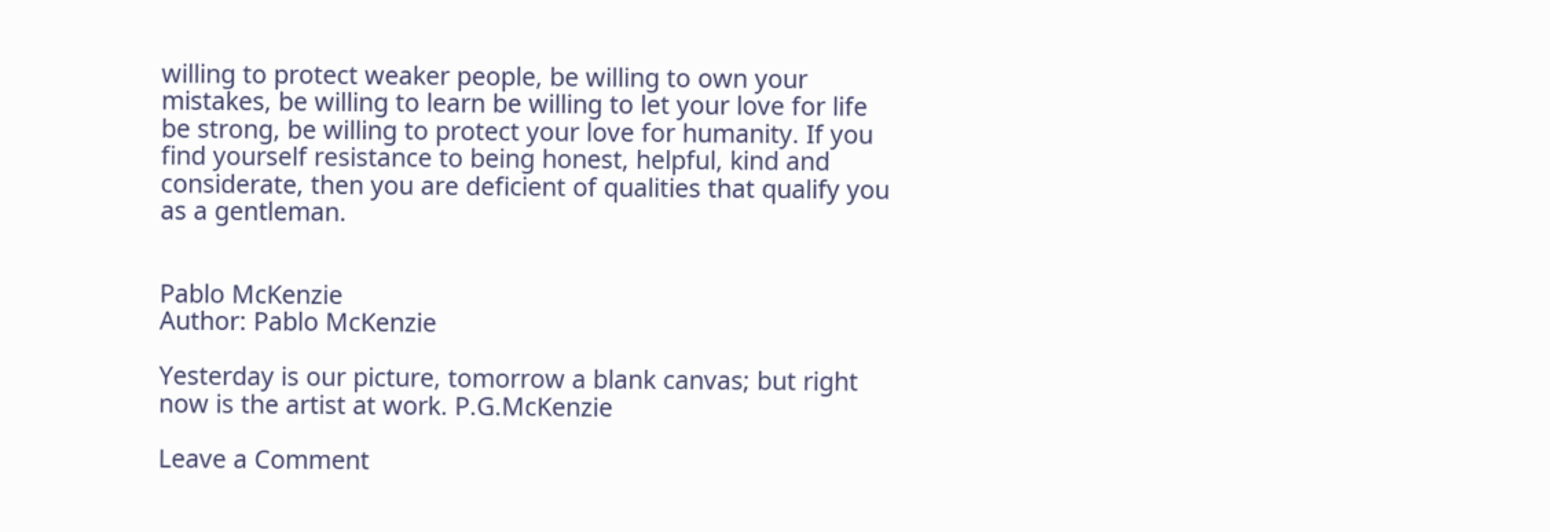willing to protect weaker people, be willing to own your mistakes, be willing to learn be willing to let your love for life be strong, be willing to protect your love for humanity. If you find yourself resistance to being honest, helpful, kind and considerate, then you are deficient of qualities that qualify you as a gentleman.


Pablo McKenzie
Author: Pablo McKenzie

Yesterday is our picture, tomorrow a blank canvas; but right now is the artist at work. P.G.McKenzie

Leave a Comment